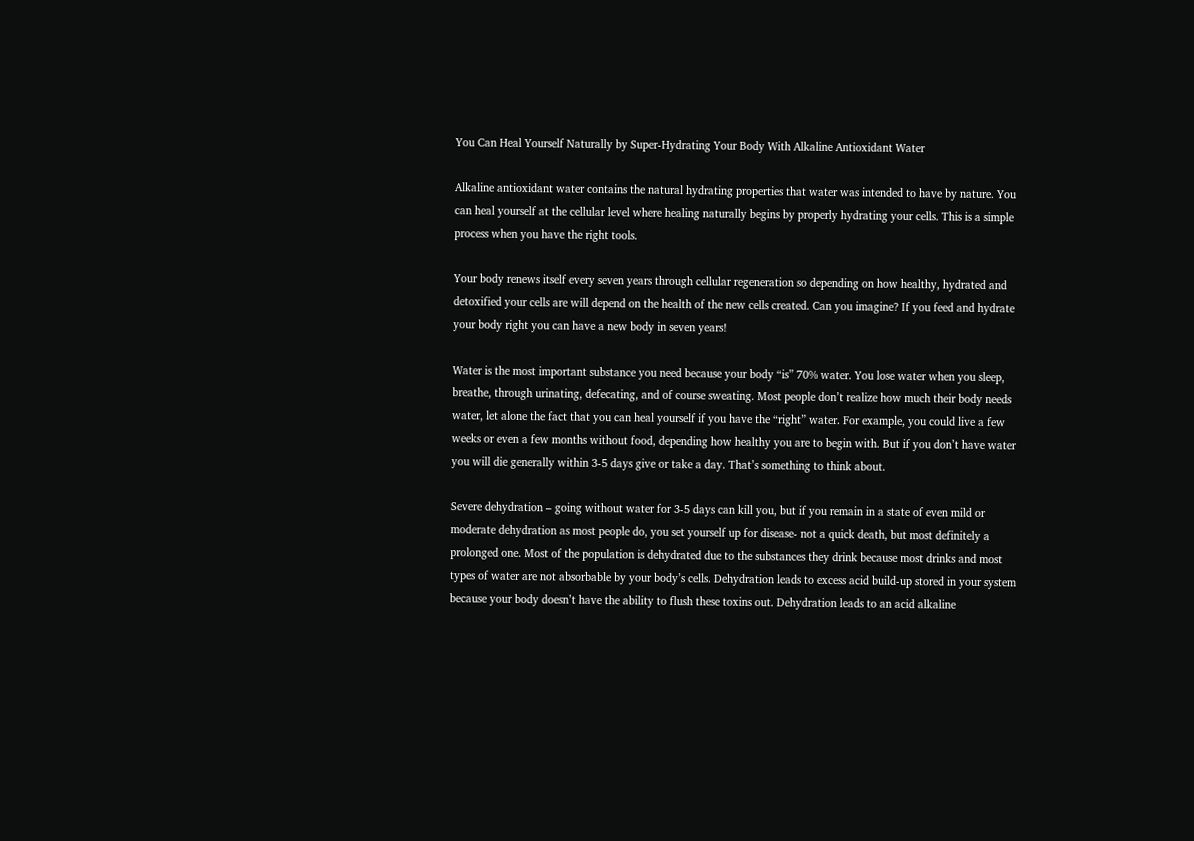You Can Heal Yourself Naturally by Super-Hydrating Your Body With Alkaline Antioxidant Water

Alkaline antioxidant water contains the natural hydrating properties that water was intended to have by nature. You can heal yourself at the cellular level where healing naturally begins by properly hydrating your cells. This is a simple process when you have the right tools.

Your body renews itself every seven years through cellular regeneration so depending on how healthy, hydrated and detoxified your cells are will depend on the health of the new cells created. Can you imagine? If you feed and hydrate your body right you can have a new body in seven years!

Water is the most important substance you need because your body “is” 70% water. You lose water when you sleep, breathe, through urinating, defecating, and of course sweating. Most people don’t realize how much their body needs water, let alone the fact that you can heal yourself if you have the “right” water. For example, you could live a few weeks or even a few months without food, depending how healthy you are to begin with. But if you don’t have water you will die generally within 3-5 days give or take a day. That’s something to think about.

Severe dehydration – going without water for 3-5 days can kill you, but if you remain in a state of even mild or moderate dehydration as most people do, you set yourself up for disease- not a quick death, but most definitely a prolonged one. Most of the population is dehydrated due to the substances they drink because most drinks and most types of water are not absorbable by your body’s cells. Dehydration leads to excess acid build-up stored in your system because your body doesn’t have the ability to flush these toxins out. Dehydration leads to an acid alkaline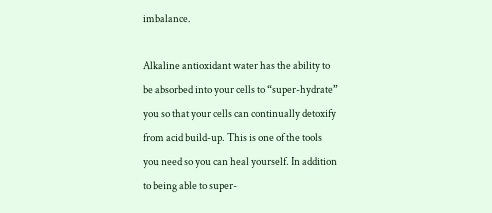imbalance.

Alkaline antioxidant water has the ability to be absorbed into your cells to “super-hydrate” you so that your cells can continually detoxify from acid build-up. This is one of the tools you need so you can heal yourself. In addition to being able to super-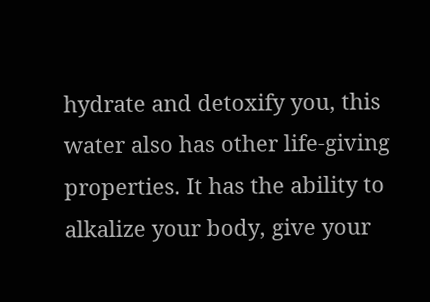hydrate and detoxify you, this water also has other life-giving properties. It has the ability to alkalize your body, give your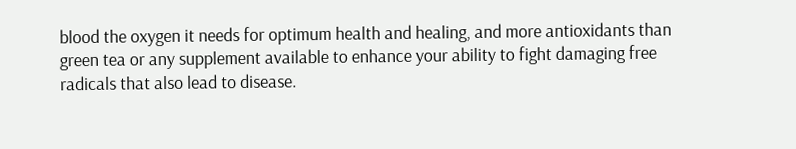blood the oxygen it needs for optimum health and healing, and more antioxidants than green tea or any supplement available to enhance your ability to fight damaging free radicals that also lead to disease.